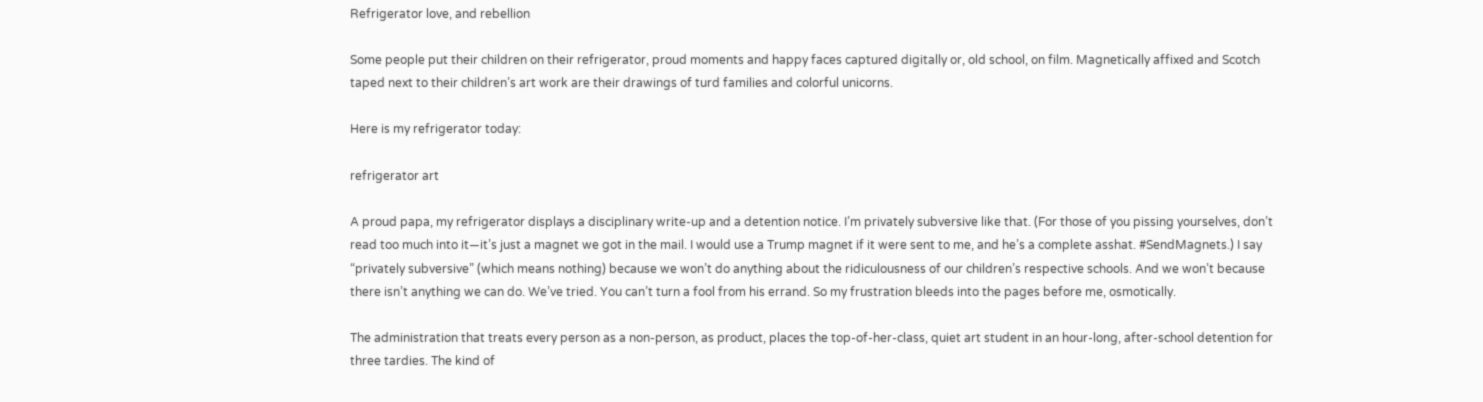Refrigerator love, and rebellion

Some people put their children on their refrigerator, proud moments and happy faces captured digitally or, old school, on film. Magnetically affixed and Scotch taped next to their children’s art work are their drawings of turd families and colorful unicorns.

Here is my refrigerator today:

refrigerator art

A proud papa, my refrigerator displays a disciplinary write-up and a detention notice. I’m privately subversive like that. (For those of you pissing yourselves, don’t read too much into it—it’s just a magnet we got in the mail. I would use a Trump magnet if it were sent to me, and he’s a complete asshat. #SendMagnets.) I say “privately subversive” (which means nothing) because we won’t do anything about the ridiculousness of our children’s respective schools. And we won’t because there isn’t anything we can do. We’ve tried. You can’t turn a fool from his errand. So my frustration bleeds into the pages before me, osmotically.

The administration that treats every person as a non-person, as product, places the top-of-her-class, quiet art student in an hour-long, after-school detention for three tardies. The kind of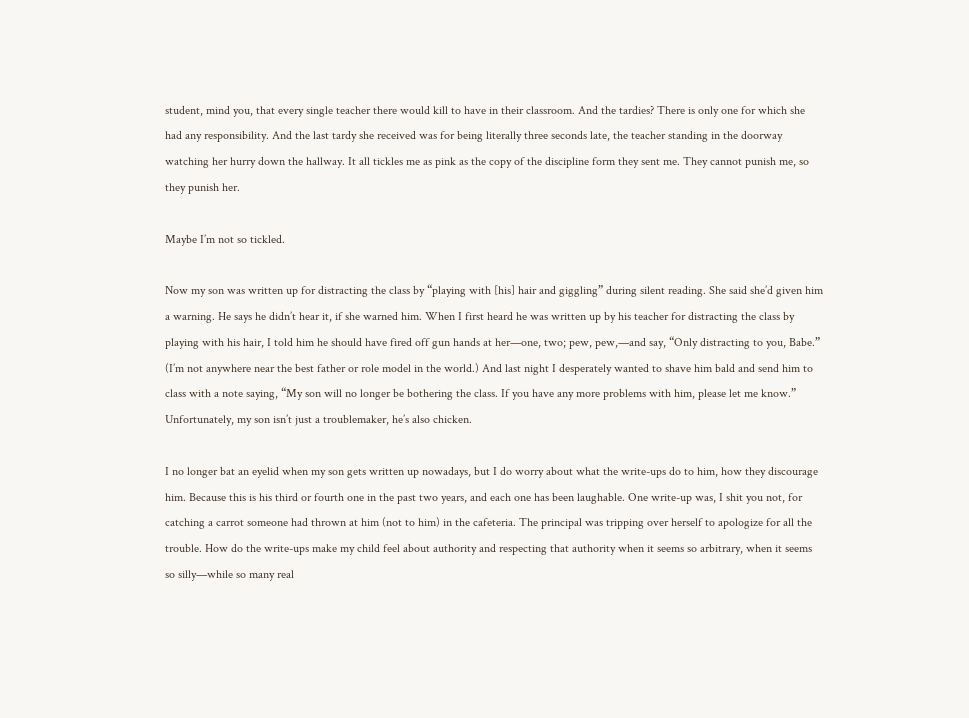student, mind you, that every single teacher there would kill to have in their classroom. And the tardies? There is only one for which she had any responsibility. And the last tardy she received was for being literally three seconds late, the teacher standing in the doorway watching her hurry down the hallway. It all tickles me as pink as the copy of the discipline form they sent me. They cannot punish me, so they punish her.

Maybe I’m not so tickled.

Now my son was written up for distracting the class by “playing with [his] hair and giggling” during silent reading. She said she’d given him a warning. He says he didn’t hear it, if she warned him. When I first heard he was written up by his teacher for distracting the class by playing with his hair, I told him he should have fired off gun hands at her—one, two; pew, pew,—and say, “Only distracting to you, Babe.” (I’m not anywhere near the best father or role model in the world.) And last night I desperately wanted to shave him bald and send him to class with a note saying, “My son will no longer be bothering the class. If you have any more problems with him, please let me know.” Unfortunately, my son isn’t just a troublemaker, he’s also chicken.

I no longer bat an eyelid when my son gets written up nowadays, but I do worry about what the write-ups do to him, how they discourage him. Because this is his third or fourth one in the past two years, and each one has been laughable. One write-up was, I shit you not, for catching a carrot someone had thrown at him (not to him) in the cafeteria. The principal was tripping over herself to apologize for all the trouble. How do the write-ups make my child feel about authority and respecting that authority when it seems so arbitrary, when it seems so silly—while so many real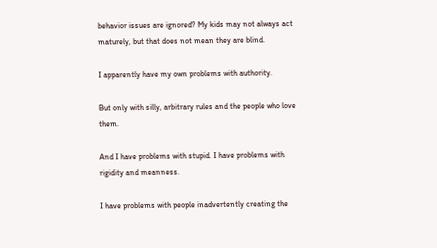behavior issues are ignored? My kids may not always act maturely, but that does not mean they are blind.

I apparently have my own problems with authority.

But only with silly, arbitrary rules and the people who love them.

And I have problems with stupid. I have problems with rigidity and meanness.

I have problems with people inadvertently creating the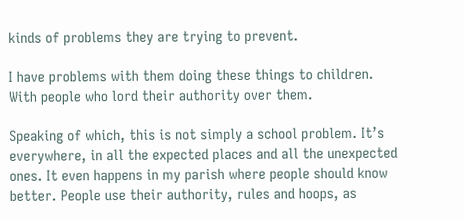kinds of problems they are trying to prevent.

I have problems with them doing these things to children. With people who lord their authority over them.

Speaking of which, this is not simply a school problem. It’s everywhere, in all the expected places and all the unexpected ones. It even happens in my parish where people should know better. People use their authority, rules and hoops, as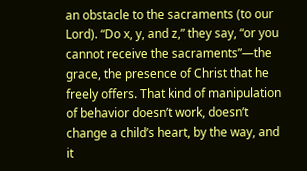an obstacle to the sacraments (to our Lord). “Do x, y, and z,” they say, “or you cannot receive the sacraments”—the grace, the presence of Christ that he freely offers. That kind of manipulation of behavior doesn’t work, doesn’t change a child’s heart, by the way, and it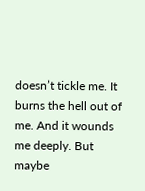doesn’t tickle me. It burns the hell out of me. And it wounds me deeply. But maybe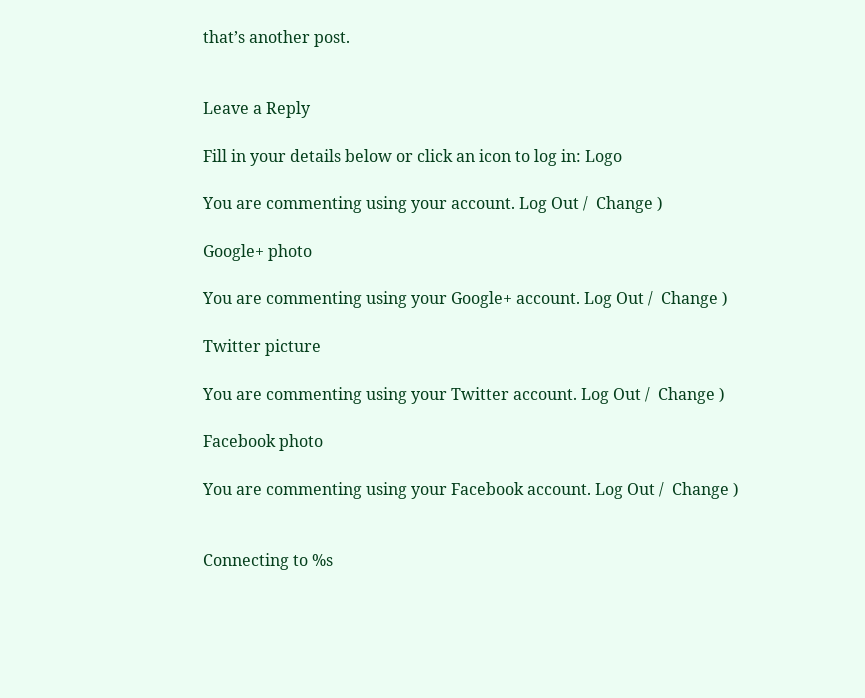that’s another post.


Leave a Reply

Fill in your details below or click an icon to log in: Logo

You are commenting using your account. Log Out /  Change )

Google+ photo

You are commenting using your Google+ account. Log Out /  Change )

Twitter picture

You are commenting using your Twitter account. Log Out /  Change )

Facebook photo

You are commenting using your Facebook account. Log Out /  Change )


Connecting to %s